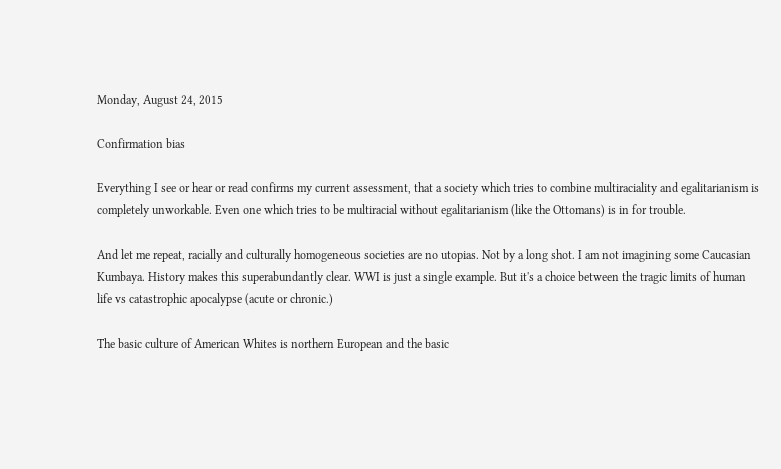Monday, August 24, 2015

Confirmation bias

Everything I see or hear or read confirms my current assessment, that a society which tries to combine multiraciality and egalitarianism is completely unworkable. Even one which tries to be multiracial without egalitarianism (like the Ottomans) is in for trouble.

And let me repeat, racially and culturally homogeneous societies are no utopias. Not by a long shot. I am not imagining some Caucasian Kumbaya. History makes this superabundantly clear. WWI is just a single example. But it's a choice between the tragic limits of human life vs catastrophic apocalypse (acute or chronic.)

The basic culture of American Whites is northern European and the basic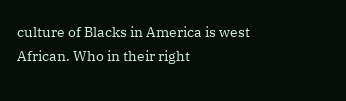culture of Blacks in America is west African. Who in their right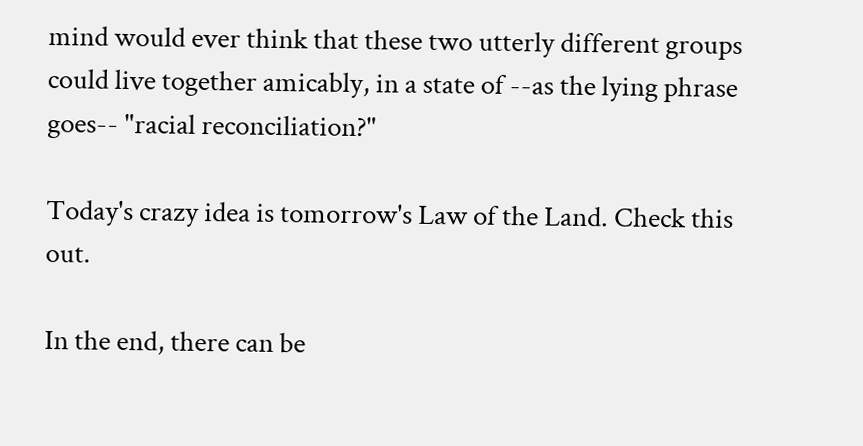mind would ever think that these two utterly different groups could live together amicably, in a state of --as the lying phrase goes-- "racial reconciliation?"

Today's crazy idea is tomorrow's Law of the Land. Check this out.

In the end, there can be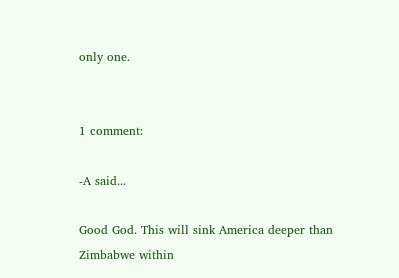only one.


1 comment:

-A said...

Good God. This will sink America deeper than Zimbabwe within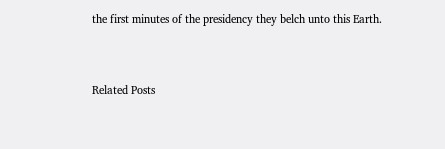the first minutes of the presidency they belch unto this Earth.


Related Posts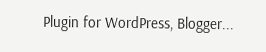Plugin for WordPress, Blogger...